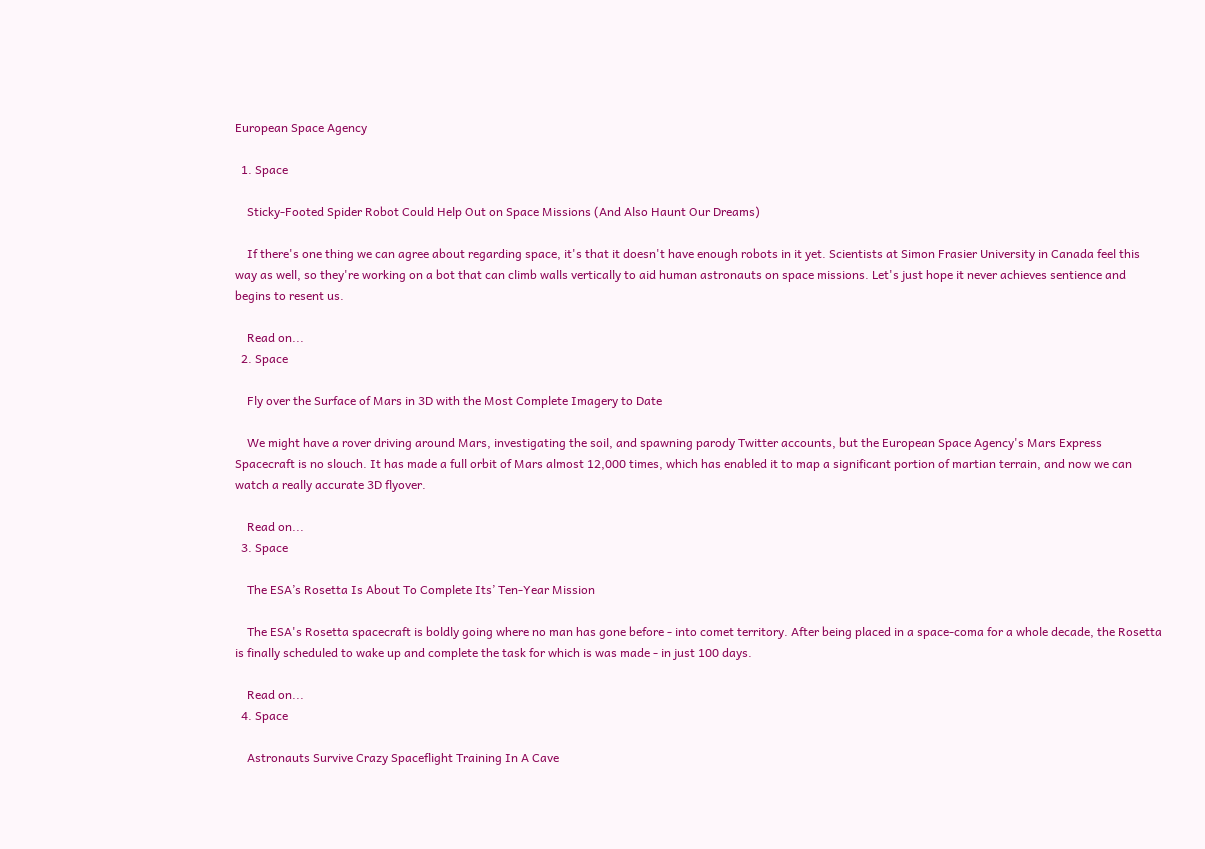European Space Agency

  1. Space

    Sticky-Footed Spider Robot Could Help Out on Space Missions (And Also Haunt Our Dreams)

    If there's one thing we can agree about regarding space, it's that it doesn't have enough robots in it yet. Scientists at Simon Frasier University in Canada feel this way as well, so they're working on a bot that can climb walls vertically to aid human astronauts on space missions. Let's just hope it never achieves sentience and begins to resent us.

    Read on...
  2. Space

    Fly over the Surface of Mars in 3D with the Most Complete Imagery to Date

    We might have a rover driving around Mars, investigating the soil, and spawning parody Twitter accounts, but the European Space Agency's Mars Express Spacecraft is no slouch. It has made a full orbit of Mars almost 12,000 times, which has enabled it to map a significant portion of martian terrain, and now we can watch a really accurate 3D flyover.

    Read on...
  3. Space

    The ESA’s Rosetta Is About To Complete Its’ Ten-Year Mission

    The ESA's Rosetta spacecraft is boldly going where no man has gone before - into comet territory. After being placed in a space-coma for a whole decade, the Rosetta is finally scheduled to wake up and complete the task for which is was made - in just 100 days.

    Read on...
  4. Space

    Astronauts Survive Crazy Spaceflight Training In A Cave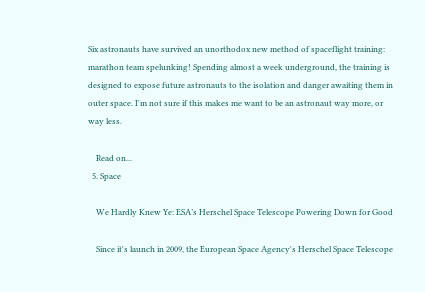Six astronauts have survived an unorthodox new method of spaceflight training: marathon team spelunking! Spending almost a week underground, the training is designed to expose future astronauts to the isolation and danger awaiting them in outer space. I'm not sure if this makes me want to be an astronaut way more, or way less.

    Read on...
  5. Space

    We Hardly Knew Ye: ESA’s Herschel Space Telescope Powering Down for Good

    Since it's launch in 2009, the European Space Agency's Herschel Space Telescope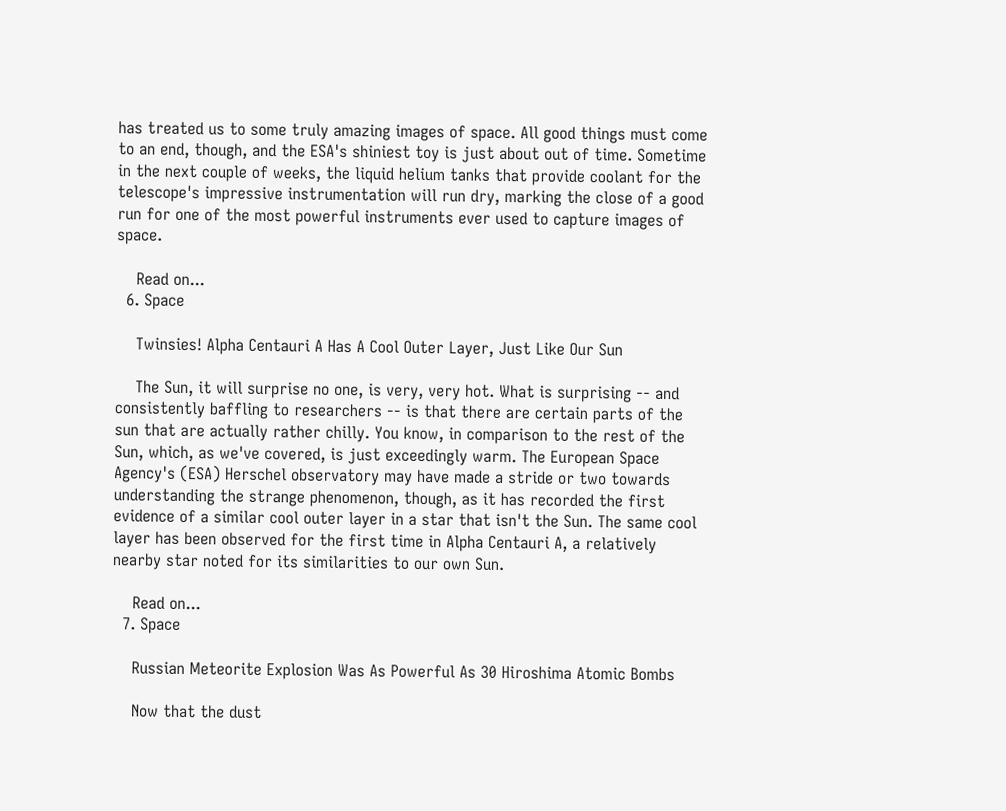has treated us to some truly amazing images of space. All good things must come to an end, though, and the ESA's shiniest toy is just about out of time. Sometime in the next couple of weeks, the liquid helium tanks that provide coolant for the telescope's impressive instrumentation will run dry, marking the close of a good run for one of the most powerful instruments ever used to capture images of space.

    Read on...
  6. Space

    Twinsies! Alpha Centauri A Has A Cool Outer Layer, Just Like Our Sun

    The Sun, it will surprise no one, is very, very hot. What is surprising -- and consistently baffling to researchers -- is that there are certain parts of the sun that are actually rather chilly. You know, in comparison to the rest of the Sun, which, as we've covered, is just exceedingly warm. The European Space Agency's (ESA) Herschel observatory may have made a stride or two towards understanding the strange phenomenon, though, as it has recorded the first evidence of a similar cool outer layer in a star that isn't the Sun. The same cool layer has been observed for the first time in Alpha Centauri A, a relatively nearby star noted for its similarities to our own Sun.

    Read on...
  7. Space

    Russian Meteorite Explosion Was As Powerful As 30 Hiroshima Atomic Bombs

    Now that the dust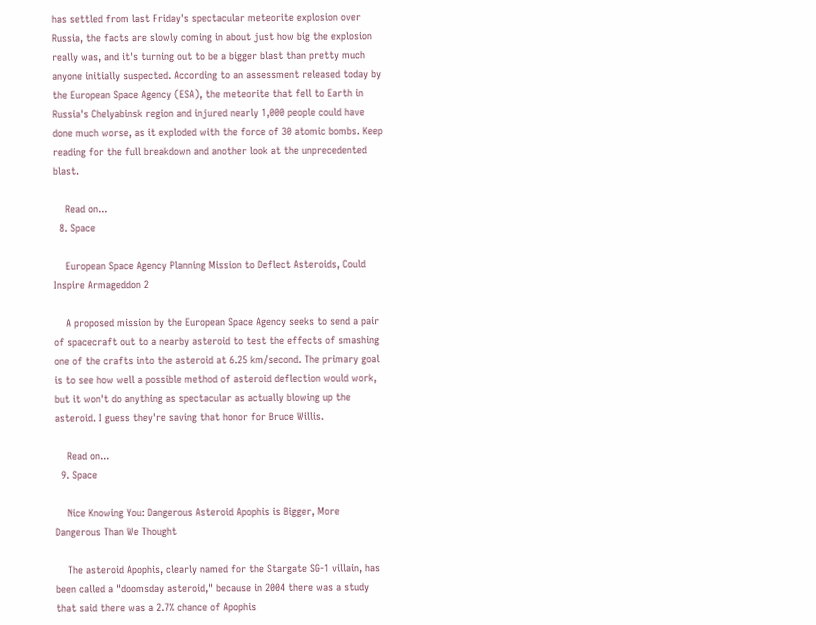has settled from last Friday's spectacular meteorite explosion over Russia, the facts are slowly coming in about just how big the explosion really was, and it's turning out to be a bigger blast than pretty much anyone initially suspected. According to an assessment released today by the European Space Agency (ESA), the meteorite that fell to Earth in Russia's Chelyabinsk region and injured nearly 1,000 people could have done much worse, as it exploded with the force of 30 atomic bombs. Keep reading for the full breakdown and another look at the unprecedented blast.

    Read on...
  8. Space

    European Space Agency Planning Mission to Deflect Asteroids, Could Inspire Armageddon 2

    A proposed mission by the European Space Agency seeks to send a pair of spacecraft out to a nearby asteroid to test the effects of smashing one of the crafts into the asteroid at 6.25 km/second. The primary goal is to see how well a possible method of asteroid deflection would work, but it won't do anything as spectacular as actually blowing up the asteroid. I guess they're saving that honor for Bruce Willis.

    Read on...
  9. Space

    Nice Knowing You: Dangerous Asteroid Apophis is Bigger, More Dangerous Than We Thought

    The asteroid Apophis, clearly named for the Stargate SG-1 villain, has been called a "doomsday asteroid," because in 2004 there was a study that said there was a 2.7% chance of Apophis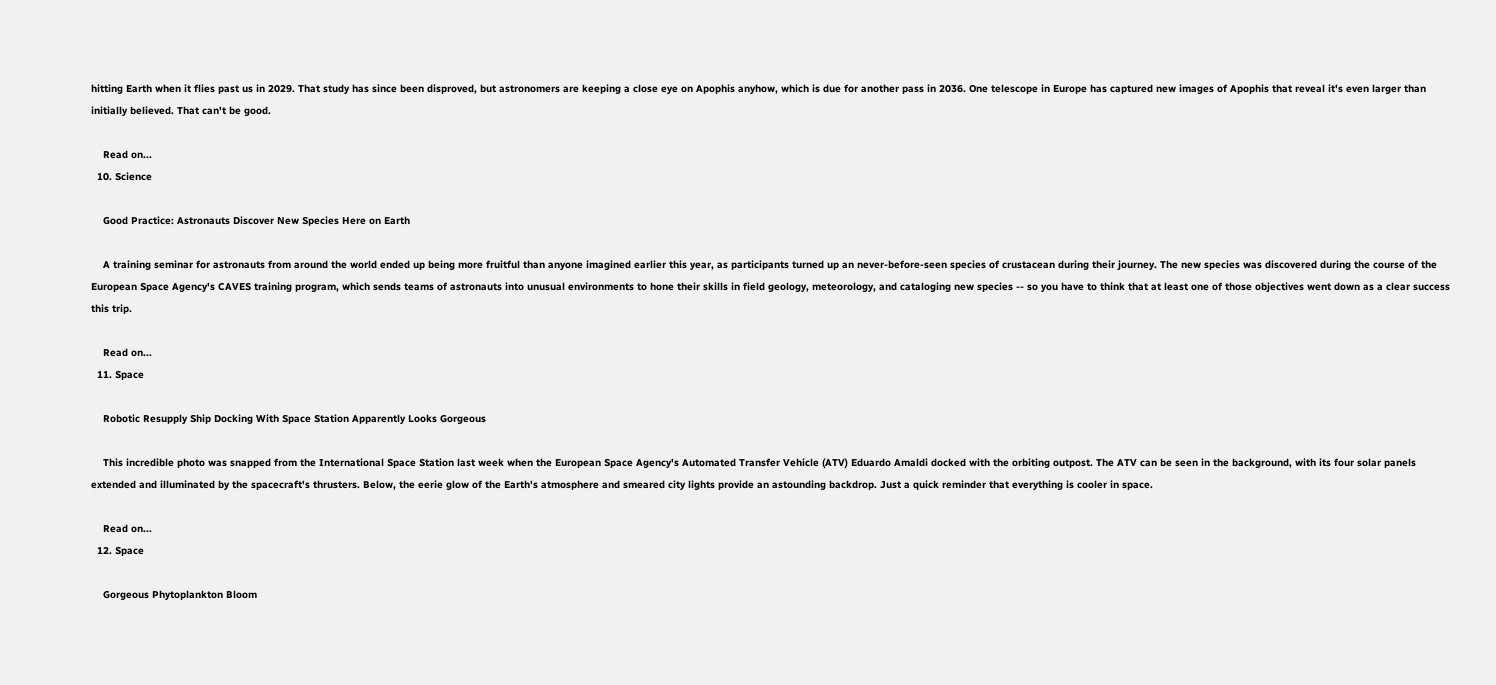hitting Earth when it flies past us in 2029. That study has since been disproved, but astronomers are keeping a close eye on Apophis anyhow, which is due for another pass in 2036. One telescope in Europe has captured new images of Apophis that reveal it's even larger than initially believed. That can't be good.

    Read on...
  10. Science

    Good Practice: Astronauts Discover New Species Here on Earth

    A training seminar for astronauts from around the world ended up being more fruitful than anyone imagined earlier this year, as participants turned up an never-before-seen species of crustacean during their journey. The new species was discovered during the course of the European Space Agency's CAVES training program, which sends teams of astronauts into unusual environments to hone their skills in field geology, meteorology, and cataloging new species -- so you have to think that at least one of those objectives went down as a clear success this trip.

    Read on...
  11. Space

    Robotic Resupply Ship Docking With Space Station Apparently Looks Gorgeous

    This incredible photo was snapped from the International Space Station last week when the European Space Agency's Automated Transfer Vehicle (ATV) Eduardo Amaldi docked with the orbiting outpost. The ATV can be seen in the background, with its four solar panels extended and illuminated by the spacecraft's thrusters. Below, the eerie glow of the Earth's atmosphere and smeared city lights provide an astounding backdrop. Just a quick reminder that everything is cooler in space.

    Read on...
  12. Space

    Gorgeous Phytoplankton Bloom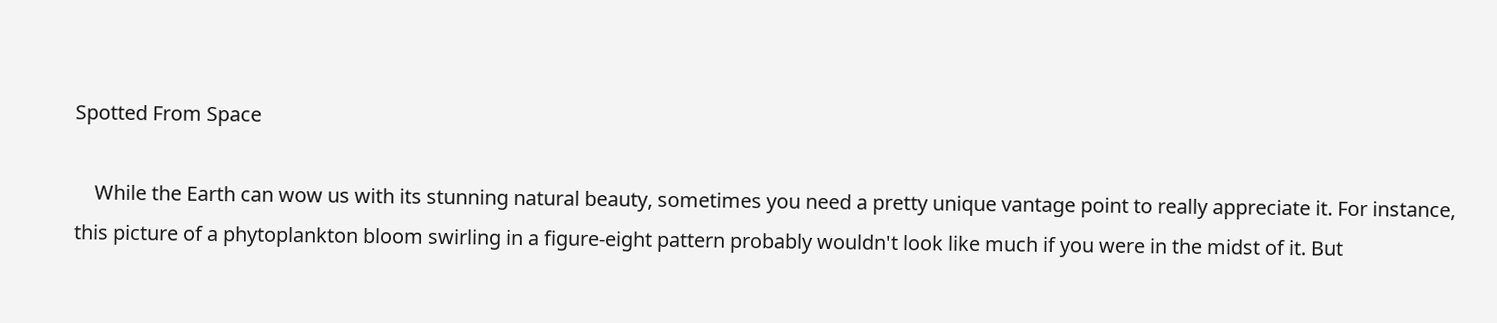Spotted From Space

    While the Earth can wow us with its stunning natural beauty, sometimes you need a pretty unique vantage point to really appreciate it. For instance, this picture of a phytoplankton bloom swirling in a figure-eight pattern probably wouldn't look like much if you were in the midst of it. But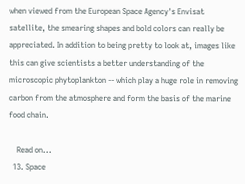when viewed from the European Space Agency's Envisat satellite, the smearing shapes and bold colors can really be appreciated. In addition to being pretty to look at, images like this can give scientists a better understanding of the microscopic phytoplankton -- which play a huge role in removing carbon from the atmosphere and form the basis of the marine food chain.

    Read on...
  13. Space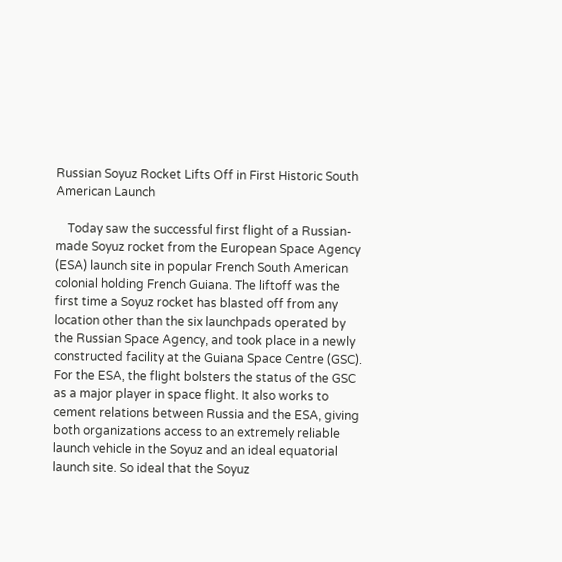Russian Soyuz Rocket Lifts Off in First Historic South American Launch

    Today saw the successful first flight of a Russian-made Soyuz rocket from the European Space Agency (ESA) launch site in popular French South American colonial holding French Guiana. The liftoff was the first time a Soyuz rocket has blasted off from any location other than the six launchpads operated by the Russian Space Agency, and took place in a newly constructed facility at the Guiana Space Centre (GSC). For the ESA, the flight bolsters the status of the GSC as a major player in space flight. It also works to cement relations between Russia and the ESA, giving both organizations access to an extremely reliable launch vehicle in the Soyuz and an ideal equatorial launch site. So ideal that the Soyuz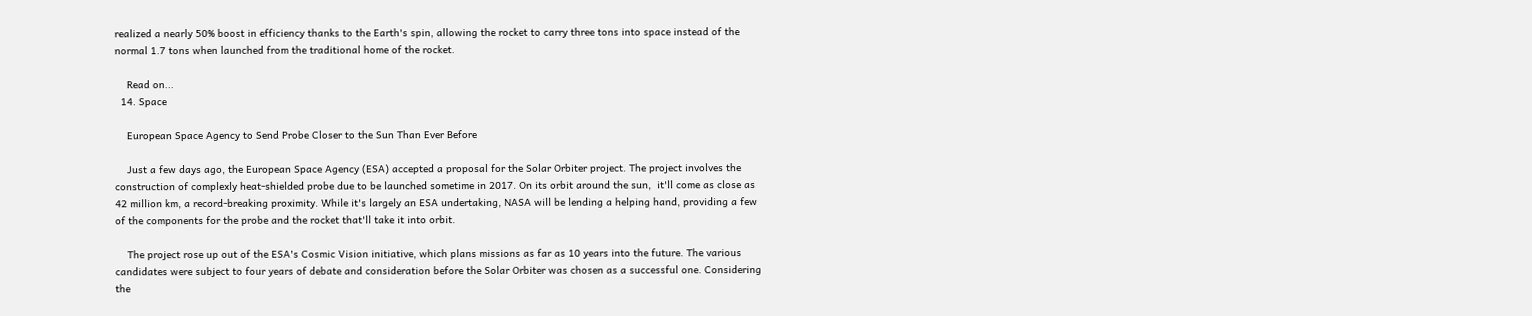realized a nearly 50% boost in efficiency thanks to the Earth's spin, allowing the rocket to carry three tons into space instead of the normal 1.7 tons when launched from the traditional home of the rocket.

    Read on...
  14. Space

    European Space Agency to Send Probe Closer to the Sun Than Ever Before

    Just a few days ago, the European Space Agency (ESA) accepted a proposal for the Solar Orbiter project. The project involves the construction of complexly heat-shielded probe due to be launched sometime in 2017. On its orbit around the sun,  it'll come as close as 42 million km, a record-breaking proximity. While it's largely an ESA undertaking, NASA will be lending a helping hand, providing a few of the components for the probe and the rocket that'll take it into orbit.

    The project rose up out of the ESA's Cosmic Vision initiative, which plans missions as far as 10 years into the future. The various candidates were subject to four years of debate and consideration before the Solar Orbiter was chosen as a successful one. Considering the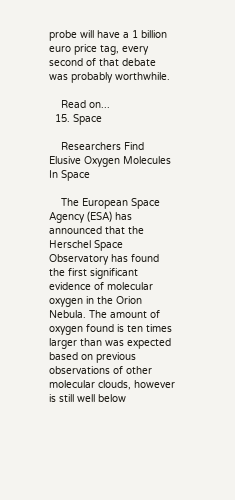probe will have a 1 billion euro price tag, every second of that debate was probably worthwhile.

    Read on...
  15. Space

    Researchers Find Elusive Oxygen Molecules In Space

    The European Space Agency (ESA) has announced that the Herschel Space Observatory has found the first significant evidence of molecular oxygen in the Orion Nebula. The amount of oxygen found is ten times larger than was expected based on previous observations of other molecular clouds, however is still well below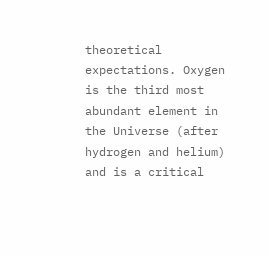theoretical expectations. Oxygen is the third most abundant element in the Universe (after hydrogen and helium) and is a critical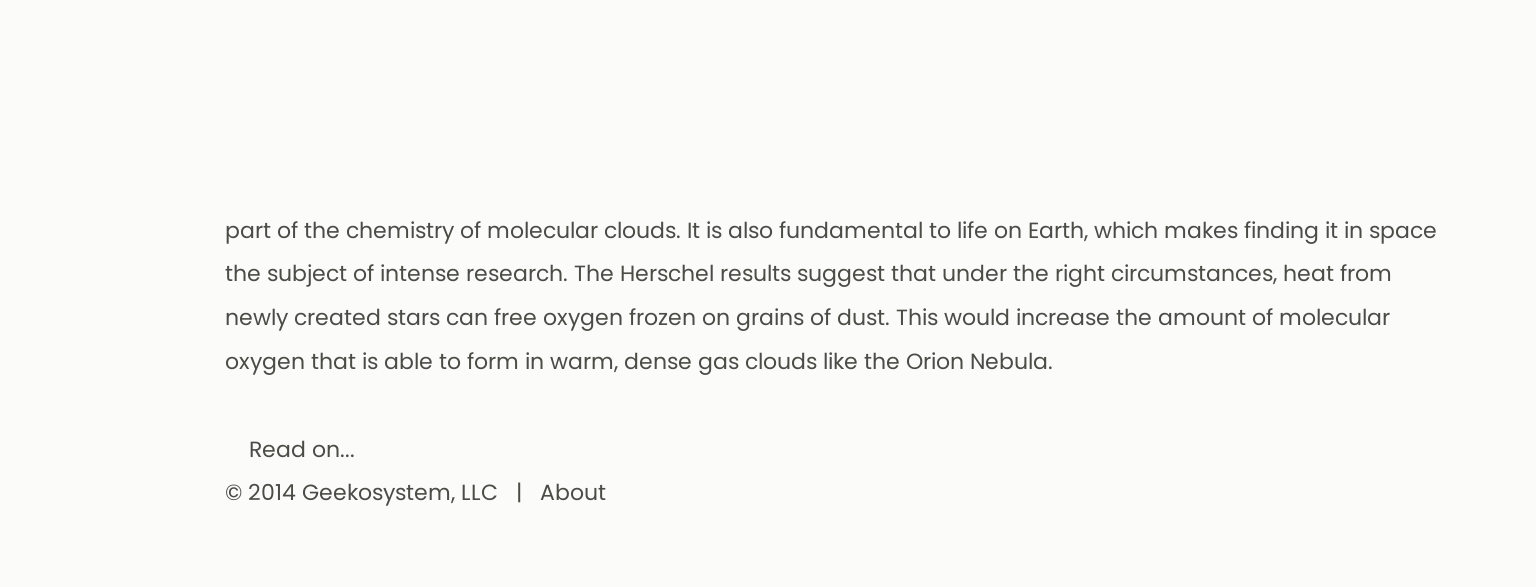part of the chemistry of molecular clouds. It is also fundamental to life on Earth, which makes finding it in space the subject of intense research. The Herschel results suggest that under the right circumstances, heat from newly created stars can free oxygen frozen on grains of dust. This would increase the amount of molecular oxygen that is able to form in warm, dense gas clouds like the Orion Nebula.

    Read on...
© 2014 Geekosystem, LLC   |   About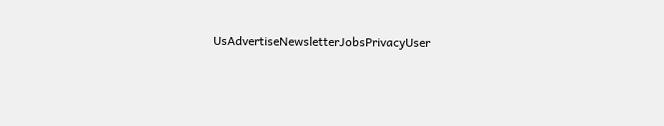UsAdvertiseNewsletterJobsPrivacyUser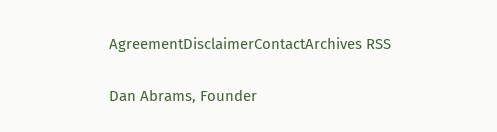AgreementDisclaimerContactArchives RSS

Dan Abrams, Founder